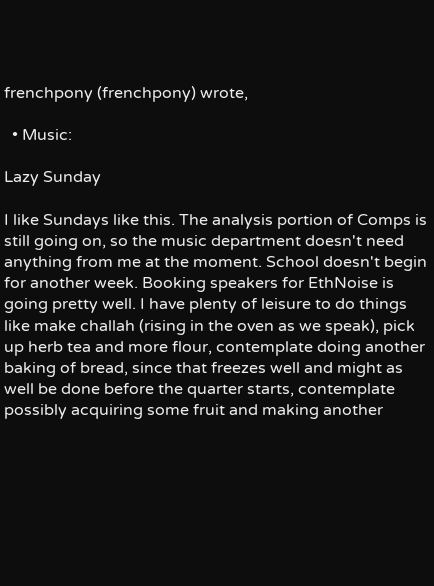frenchpony (frenchpony) wrote,

  • Music:

Lazy Sunday

I like Sundays like this. The analysis portion of Comps is still going on, so the music department doesn't need anything from me at the moment. School doesn't begin for another week. Booking speakers for EthNoise is going pretty well. I have plenty of leisure to do things like make challah (rising in the oven as we speak), pick up herb tea and more flour, contemplate doing another baking of bread, since that freezes well and might as well be done before the quarter starts, contemplate possibly acquiring some fruit and making another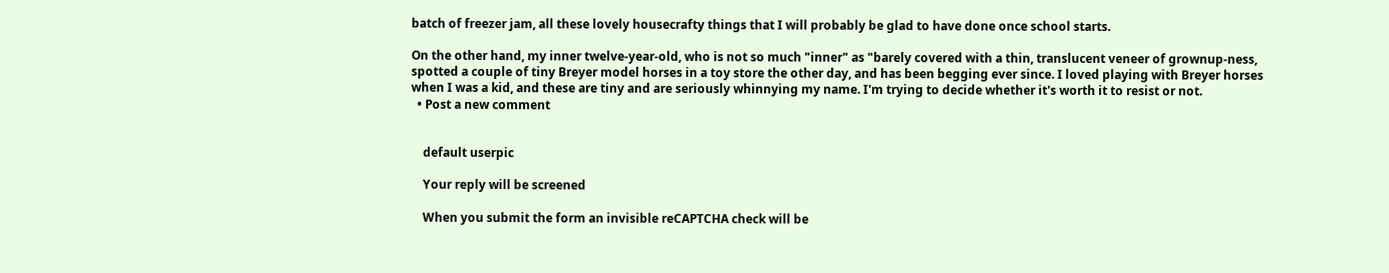batch of freezer jam, all these lovely housecrafty things that I will probably be glad to have done once school starts.

On the other hand, my inner twelve-year-old, who is not so much "inner" as "barely covered with a thin, translucent veneer of grownup-ness, spotted a couple of tiny Breyer model horses in a toy store the other day, and has been begging ever since. I loved playing with Breyer horses when I was a kid, and these are tiny and are seriously whinnying my name. I'm trying to decide whether it's worth it to resist or not.
  • Post a new comment


    default userpic

    Your reply will be screened

    When you submit the form an invisible reCAPTCHA check will be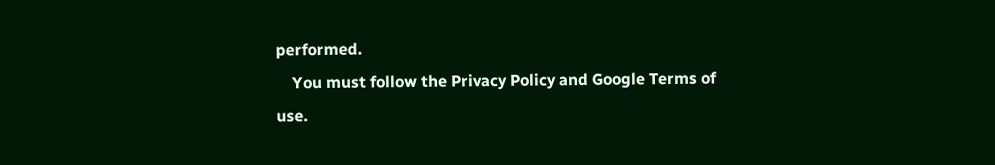performed.
    You must follow the Privacy Policy and Google Terms of use.